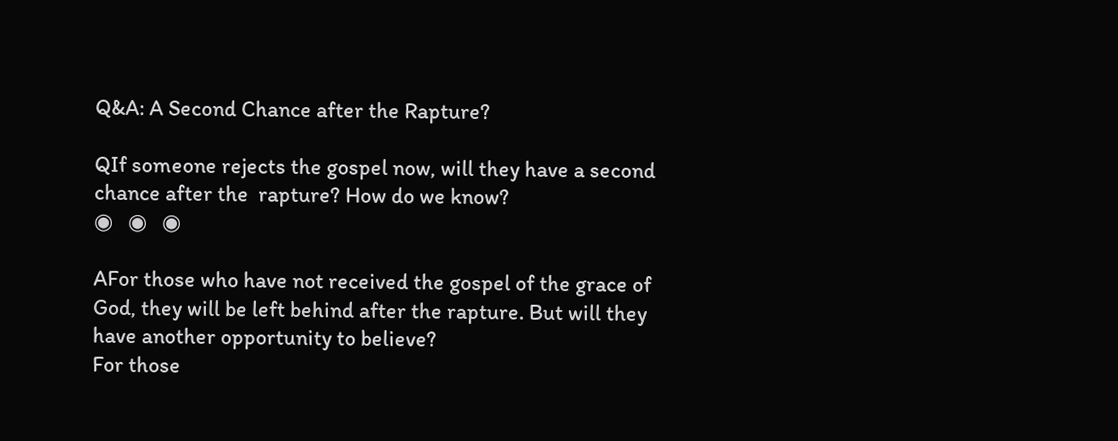Q&A: A Second Chance after the Rapture?

QIf someone rejects the gospel now, will they have a second chance after the  rapture? How do we know?
◉   ◉   ◉

AFor those who have not received the gospel of the grace of God, they will be left behind after the rapture. But will they have another opportunity to believe?
For those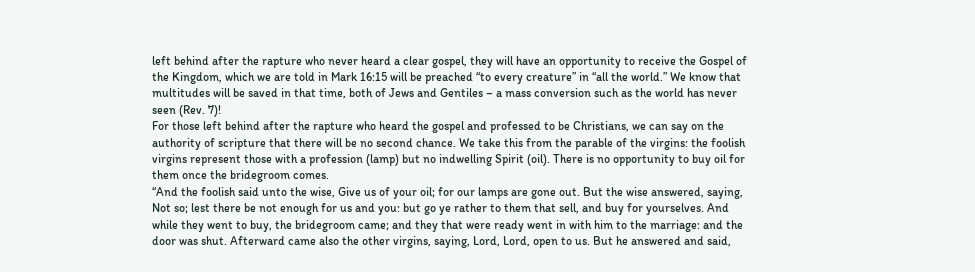left behind after the rapture who never heard a clear gospel, they will have an opportunity to receive the Gospel of the Kingdom, which we are told in Mark 16:15 will be preached “to every creature” in “all the world.” We know that multitudes will be saved in that time, both of Jews and Gentiles – a mass conversion such as the world has never seen (Rev. 7)!
For those left behind after the rapture who heard the gospel and professed to be Christians, we can say on the authority of scripture that there will be no second chance. We take this from the parable of the virgins: the foolish virgins represent those with a profession (lamp) but no indwelling Spirit (oil). There is no opportunity to buy oil for them once the bridegroom comes.
“And the foolish said unto the wise, Give us of your oil; for our lamps are gone out. But the wise answered, saying, Not so; lest there be not enough for us and you: but go ye rather to them that sell, and buy for yourselves. And while they went to buy, the bridegroom came; and they that were ready went in with him to the marriage: and the door was shut. Afterward came also the other virgins, saying, Lord, Lord, open to us. But he answered and said,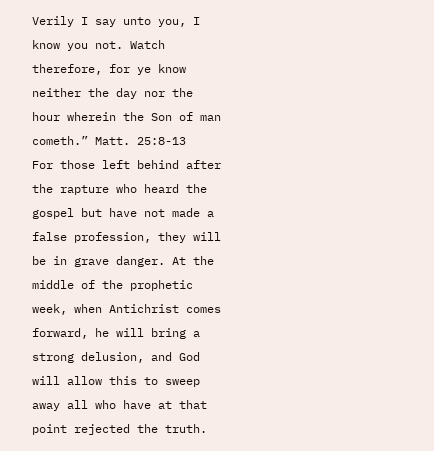Verily I say unto you, I know you not. Watch therefore, for ye know neither the day nor the hour wherein the Son of man cometh.” Matt. 25:8-13
For those left behind after the rapture who heard the gospel but have not made a false profession, they will be in grave danger. At the middle of the prophetic week, when Antichrist comes forward, he will bring a strong delusion, and God will allow this to sweep away all who have at that point rejected the truth.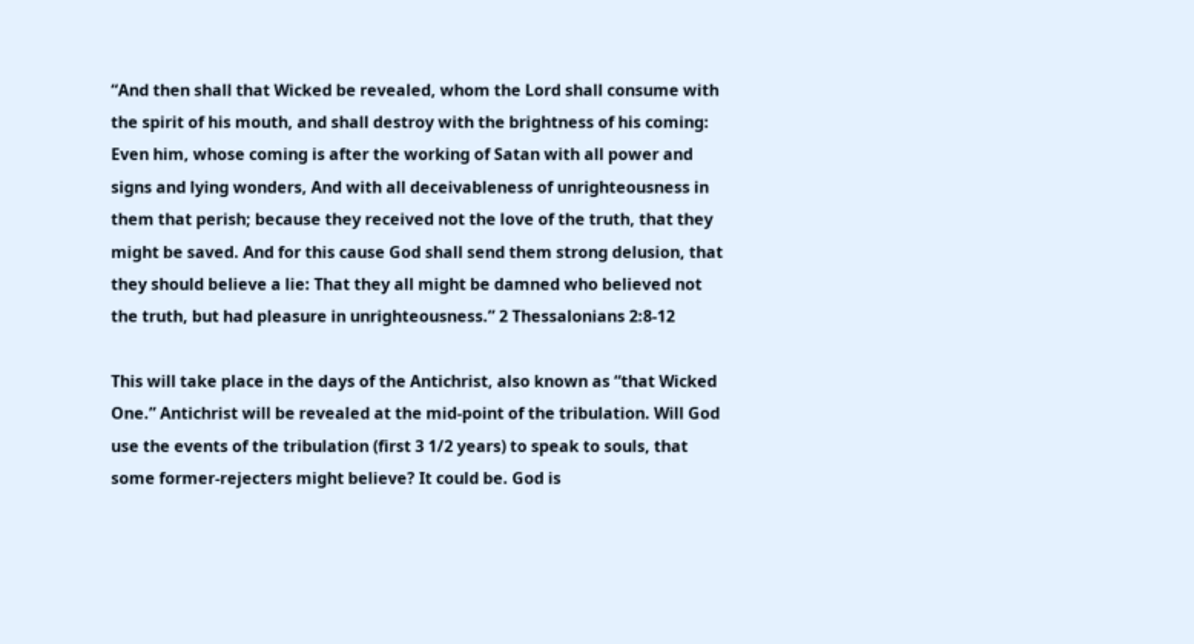“And then shall that Wicked be revealed, whom the Lord shall consume with the spirit of his mouth, and shall destroy with the brightness of his coming: Even him, whose coming is after the working of Satan with all power and signs and lying wonders, And with all deceivableness of unrighteousness in them that perish; because they received not the love of the truth, that they might be saved. And for this cause God shall send them strong delusion, that they should believe a lie: That they all might be damned who believed not the truth, but had pleasure in unrighteousness.” 2 Thessalonians 2:8-12

This will take place in the days of the Antichrist, also known as “that Wicked One.” Antichrist will be revealed at the mid-point of the tribulation. Will God use the events of the tribulation (first 3 1/2 years) to speak to souls, that some former-rejecters might believe? It could be. God is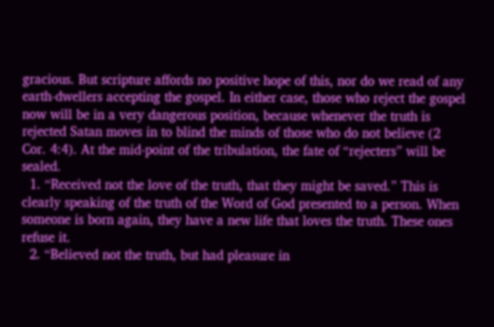gracious. But scripture affords no positive hope of this, nor do we read of any earth-dwellers accepting the gospel. In either case, those who reject the gospel now will be in a very dangerous position, because whenever the truth is rejected Satan moves in to blind the minds of those who do not believe (2 Cor. 4:4). At the mid-point of the tribulation, the fate of “rejecters” will be sealed.
  1. “Received not the love of the truth, that they might be saved.” This is clearly speaking of the truth of the Word of God presented to a person. When someone is born again, they have a new life that loves the truth. These ones refuse it.
  2. “Believed not the truth, but had pleasure in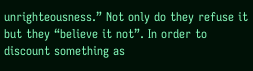unrighteousness.” Not only do they refuse it but they “believe it not”. In order to discount something as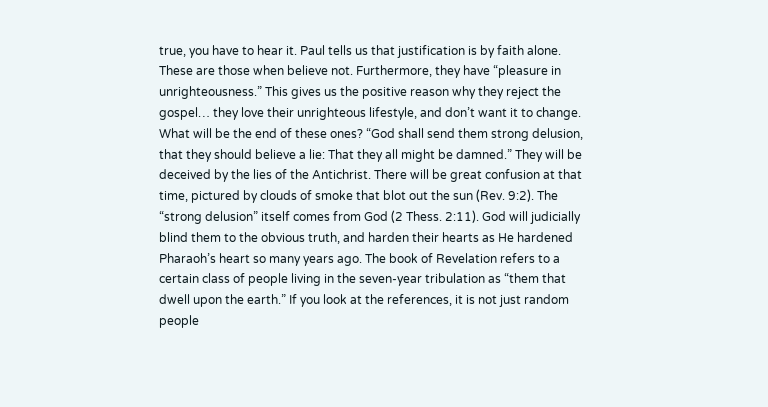true, you have to hear it. Paul tells us that justification is by faith alone. These are those when believe not. Furthermore, they have “pleasure in unrighteousness.” This gives us the positive reason why they reject the gospel… they love their unrighteous lifestyle, and don’t want it to change.
What will be the end of these ones? “God shall send them strong delusion, that they should believe a lie: That they all might be damned.” They will be deceived by the lies of the Antichrist. There will be great confusion at that time, pictured by clouds of smoke that blot out the sun (Rev. 9:2). The “strong delusion” itself comes from God (2 Thess. 2:11). God will judicially blind them to the obvious truth, and harden their hearts as He hardened Pharaoh’s heart so many years ago. The book of Revelation refers to a certain class of people living in the seven-year tribulation as “them that dwell upon the earth.” If you look at the references, it is not just random people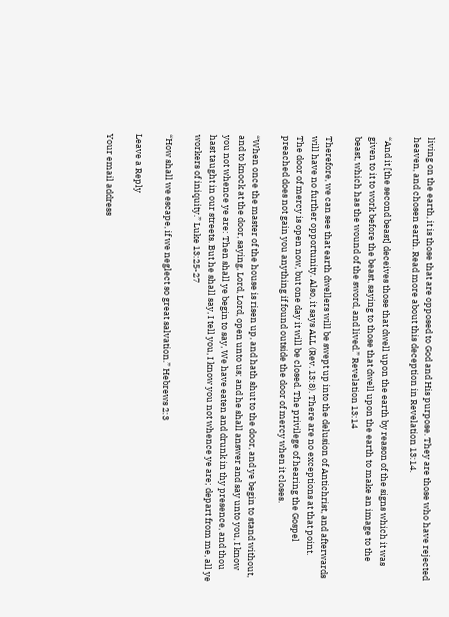living on the earth, it is those that are opposed to God and His purpose. They are those who have rejected heaven, and chosen earth. Read more about this deception in Revelation 13:14.

“And it [the second beast] deceives those that dwell upon the earth by reason of the signs which it was given to it to work before the beast, saying to those that dwell upon the earth to make an image to the beast, which has the wound of the sword, and lived.” Revelation 13:14

Therefore, we can see that earth dwellers will be swept up into the delusion of Antichrist, and afterwards will have no further opportunity. Also, it says ALL (Rev. 13:8). There are no exceptions at that point.
The door of mercy is open now, but one day it will be closed. The privilege of hearing the Gospel preached does not gain you anything if found outside the door of mercy when it closes.

“When once the master of the house is risen up, and hath shut to the door, and ye begin to stand without, and to knock at the door, saying, Lord, Lord, open unto us; and he shall answer and say unto you, I know you not whence ye are: Then shall ye begin to say, We have eaten and drunk in thy presence, and thou hast taught in our streets. But he shall say, I tell you, I know you not whence ye are; depart from me, all ye workers of iniquity.” Luke 13:25-27

“How shall we escape, if we neglect so great salvation.” Hebrews 2:3

Leave a Reply

Your email address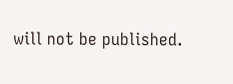will not be published.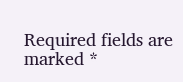Required fields are marked *